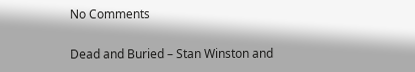No Comments

Dead and Buried – Stan Winston and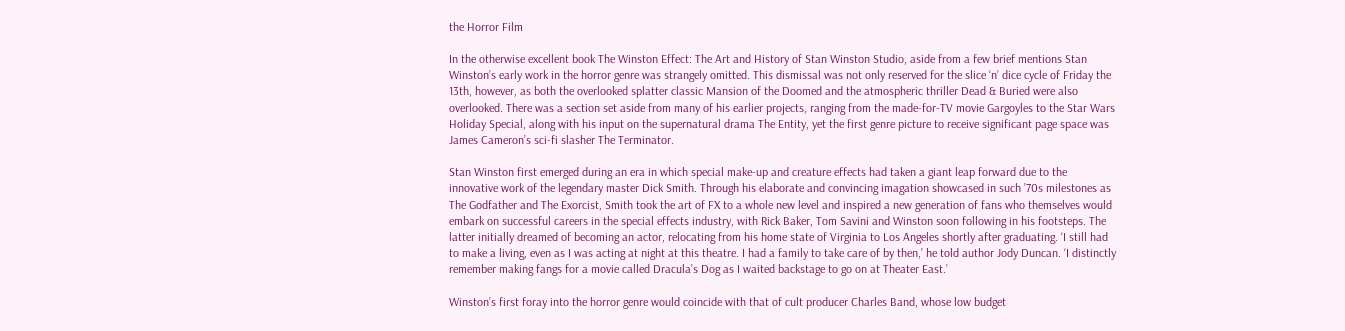the Horror Film

In the otherwise excellent book The Winston Effect: The Art and History of Stan Winston Studio, aside from a few brief mentions Stan Winston’s early work in the horror genre was strangely omitted. This dismissal was not only reserved for the slice ‘n’ dice cycle of Friday the 13th, however, as both the overlooked splatter classic Mansion of the Doomed and the atmospheric thriller Dead & Buried were also overlooked. There was a section set aside from many of his earlier projects, ranging from the made-for-TV movie Gargoyles to the Star Wars Holiday Special, along with his input on the supernatural drama The Entity, yet the first genre picture to receive significant page space was James Cameron’s sci-fi slasher The Terminator.

Stan Winston first emerged during an era in which special make-up and creature effects had taken a giant leap forward due to the innovative work of the legendary master Dick Smith. Through his elaborate and convincing imagation showcased in such ’70s milestones as The Godfather and The Exorcist, Smith took the art of FX to a whole new level and inspired a new generation of fans who themselves would embark on successful careers in the special effects industry, with Rick Baker, Tom Savini and Winston soon following in his footsteps. The latter initially dreamed of becoming an actor, relocating from his home state of Virginia to Los Angeles shortly after graduating. ‘I still had to make a living, even as I was acting at night at this theatre. I had a family to take care of by then,’ he told author Jody Duncan. ‘I distinctly remember making fangs for a movie called Dracula’s Dog as I waited backstage to go on at Theater East.’

Winston’s first foray into the horror genre would coincide with that of cult producer Charles Band, whose low budget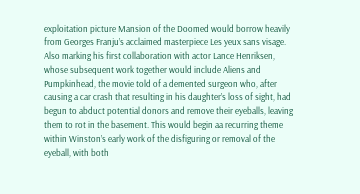exploitation picture Mansion of the Doomed would borrow heavily from Georges Franju’s acclaimed masterpiece Les yeux sans visage. Also marking his first collaboration with actor Lance Henriksen, whose subsequent work together would include Aliens and Pumpkinhead, the movie told of a demented surgeon who, after causing a car crash that resulting in his daughter’s loss of sight, had begun to abduct potential donors and remove their eyeballs, leaving them to rot in the basement. This would begin aa recurring theme within Winston’s early work of the disfiguring or removal of the eyeball, with both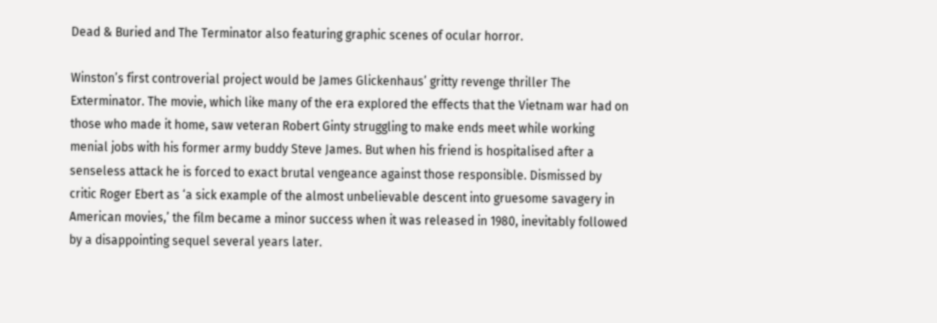Dead & Buried and The Terminator also featuring graphic scenes of ocular horror.

Winston’s first controverial project would be James Glickenhaus’ gritty revenge thriller The Exterminator. The movie, which like many of the era explored the effects that the Vietnam war had on those who made it home, saw veteran Robert Ginty struggling to make ends meet while working menial jobs with his former army buddy Steve James. But when his friend is hospitalised after a senseless attack he is forced to exact brutal vengeance against those responsible. Dismissed by critic Roger Ebert as ‘a sick example of the almost unbelievable descent into gruesome savagery in American movies,’ the film became a minor success when it was released in 1980, inevitably followed by a disappointing sequel several years later.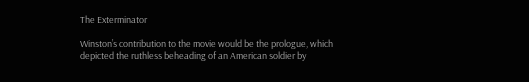The Exterminator

Winston’s contribution to the movie would be the prologue, which depicted the ruthless beheading of an American soldier by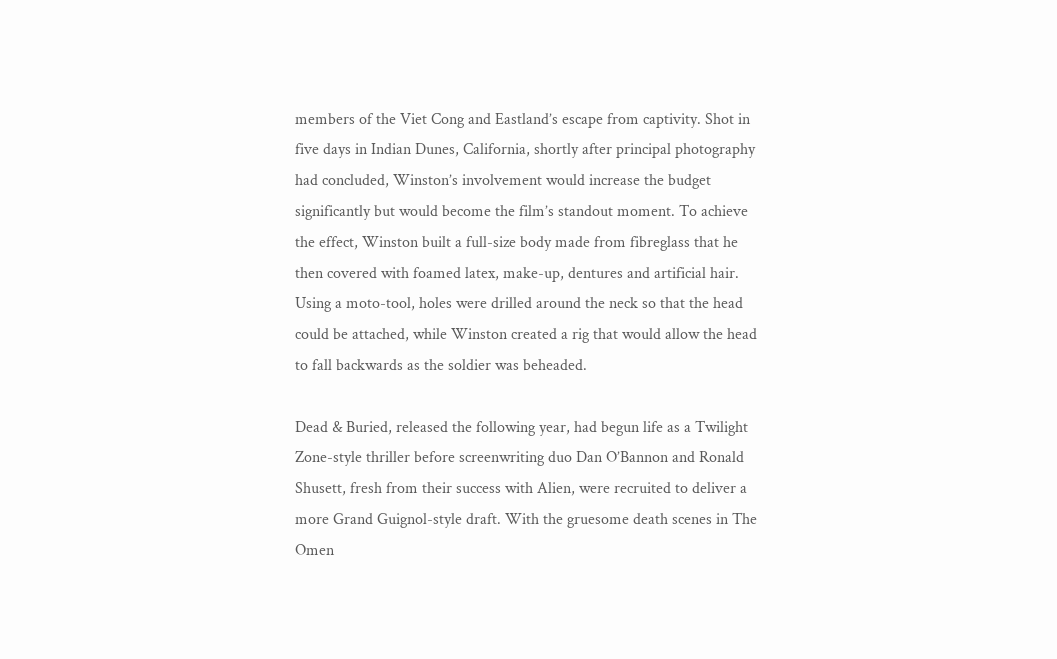members of the Viet Cong and Eastland’s escape from captivity. Shot in five days in Indian Dunes, California, shortly after principal photography had concluded, Winston’s involvement would increase the budget significantly but would become the film’s standout moment. To achieve the effect, Winston built a full-size body made from fibreglass that he then covered with foamed latex, make-up, dentures and artificial hair. Using a moto-tool, holes were drilled around the neck so that the head could be attached, while Winston created a rig that would allow the head to fall backwards as the soldier was beheaded.

Dead & Buried, released the following year, had begun life as a Twilight Zone-style thriller before screenwriting duo Dan O’Bannon and Ronald Shusett, fresh from their success with Alien, were recruited to deliver a more Grand Guignol-style draft. With the gruesome death scenes in The Omen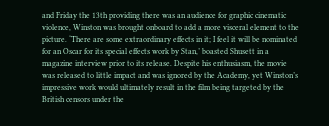and Friday the 13th providing there was an audience for graphic cinematic violence, Winston was brought onboard to add a more visceral element to the picture. ‘There are some extraordinary effects in it; I feel it will be nominated for an Oscar for its special effects work by Stan,’ boasted Shusett in a magazine interview prior to its release. Despite his enthusiasm, the movie was released to little impact and was ignored by the Academy, yet Winston’s impressive work would ultimately result in the film being targeted by the British censors under the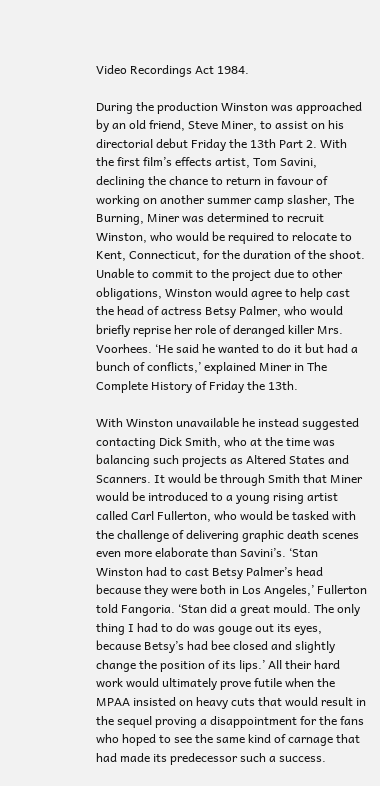Video Recordings Act 1984.

During the production Winston was approached by an old friend, Steve Miner, to assist on his directorial debut Friday the 13th Part 2. With the first film’s effects artist, Tom Savini, declining the chance to return in favour of working on another summer camp slasher, The Burning, Miner was determined to recruit Winston, who would be required to relocate to Kent, Connecticut, for the duration of the shoot. Unable to commit to the project due to other obligations, Winston would agree to help cast the head of actress Betsy Palmer, who would briefly reprise her role of deranged killer Mrs. Voorhees. ‘He said he wanted to do it but had a bunch of conflicts,’ explained Miner in The Complete History of Friday the 13th.

With Winston unavailable he instead suggested contacting Dick Smith, who at the time was balancing such projects as Altered States and Scanners. It would be through Smith that Miner would be introduced to a young rising artist called Carl Fullerton, who would be tasked with the challenge of delivering graphic death scenes even more elaborate than Savini’s. ‘Stan Winston had to cast Betsy Palmer’s head because they were both in Los Angeles,’ Fullerton told Fangoria. ‘Stan did a great mould. The only thing I had to do was gouge out its eyes, because Betsy’s had bee closed and slightly change the position of its lips.’ All their hard work would ultimately prove futile when the MPAA insisted on heavy cuts that would result in the sequel proving a disappointment for the fans who hoped to see the same kind of carnage that had made its predecessor such a success.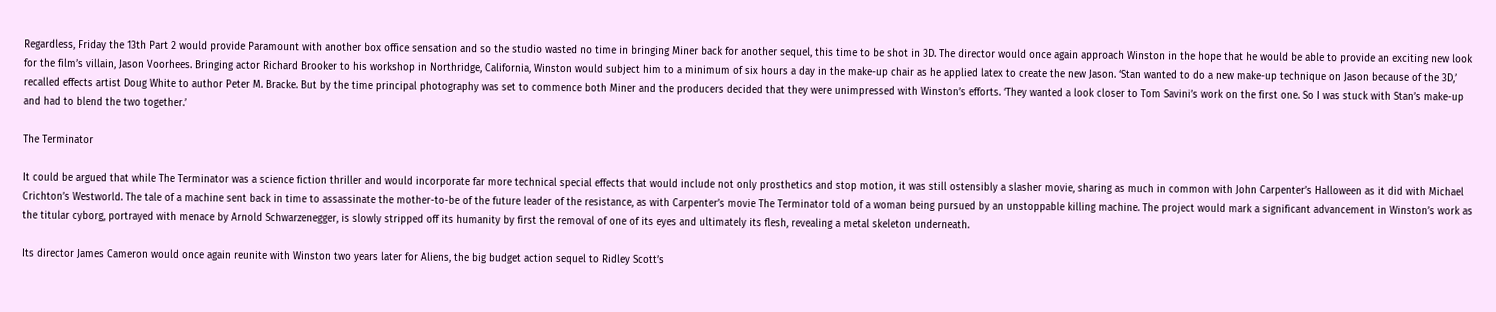Regardless, Friday the 13th Part 2 would provide Paramount with another box office sensation and so the studio wasted no time in bringing Miner back for another sequel, this time to be shot in 3D. The director would once again approach Winston in the hope that he would be able to provide an exciting new look for the film’s villain, Jason Voorhees. Bringing actor Richard Brooker to his workshop in Northridge, California, Winston would subject him to a minimum of six hours a day in the make-up chair as he applied latex to create the new Jason. ‘Stan wanted to do a new make-up technique on Jason because of the 3D,’ recalled effects artist Doug White to author Peter M. Bracke. But by the time principal photography was set to commence both Miner and the producers decided that they were unimpressed with Winston’s efforts. ‘They wanted a look closer to Tom Savini’s work on the first one. So I was stuck with Stan’s make-up and had to blend the two together.’

The Terminator

It could be argued that while The Terminator was a science fiction thriller and would incorporate far more technical special effects that would include not only prosthetics and stop motion, it was still ostensibly a slasher movie, sharing as much in common with John Carpenter’s Halloween as it did with Michael Crichton’s Westworld. The tale of a machine sent back in time to assassinate the mother-to-be of the future leader of the resistance, as with Carpenter’s movie The Terminator told of a woman being pursued by an unstoppable killing machine. The project would mark a significant advancement in Winston’s work as the titular cyborg, portrayed with menace by Arnold Schwarzenegger, is slowly stripped off its humanity by first the removal of one of its eyes and ultimately its flesh, revealing a metal skeleton underneath.

Its director James Cameron would once again reunite with Winston two years later for Aliens, the big budget action sequel to Ridley Scott’s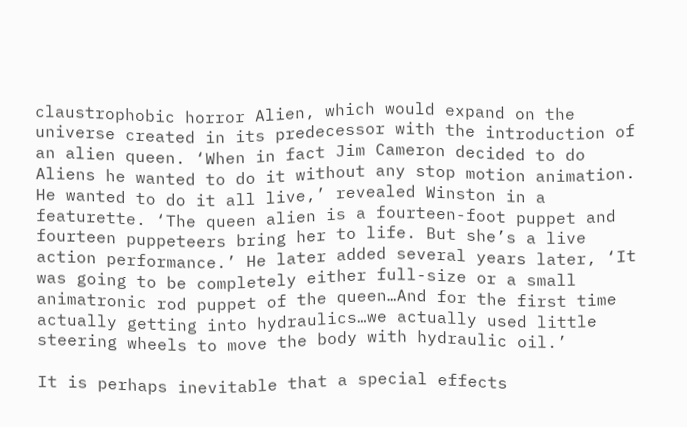claustrophobic horror Alien, which would expand on the universe created in its predecessor with the introduction of an alien queen. ‘When in fact Jim Cameron decided to do Aliens he wanted to do it without any stop motion animation. He wanted to do it all live,’ revealed Winston in a featurette. ‘The queen alien is a fourteen-foot puppet and fourteen puppeteers bring her to life. But she’s a live action performance.’ He later added several years later, ‘It was going to be completely either full-size or a small animatronic rod puppet of the queen…And for the first time actually getting into hydraulics…we actually used little steering wheels to move the body with hydraulic oil.’

It is perhaps inevitable that a special effects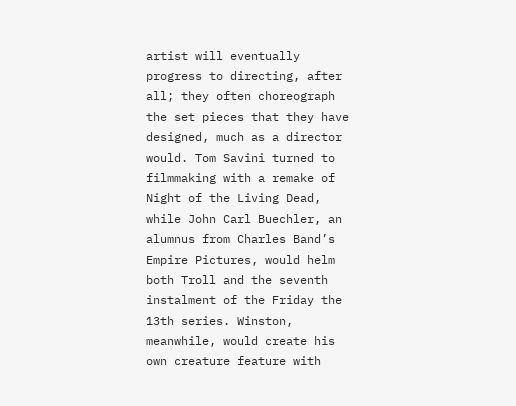artist will eventually progress to directing, after all; they often choreograph the set pieces that they have designed, much as a director would. Tom Savini turned to filmmaking with a remake of Night of the Living Dead, while John Carl Buechler, an alumnus from Charles Band’s Empire Pictures, would helm both Troll and the seventh instalment of the Friday the 13th series. Winston, meanwhile, would create his own creature feature with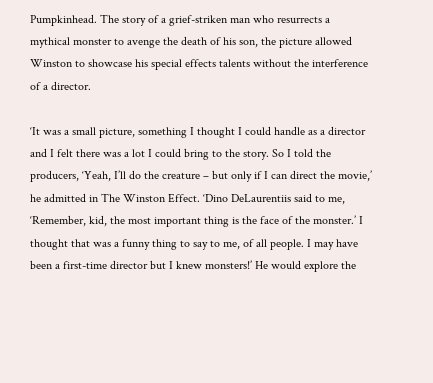Pumpkinhead. The story of a grief-striken man who resurrects a mythical monster to avenge the death of his son, the picture allowed Winston to showcase his special effects talents without the interference of a director.

‘It was a small picture, something I thought I could handle as a director and I felt there was a lot I could bring to the story. So I told the producers, ‘Yeah, I’ll do the creature – but only if I can direct the movie,’ he admitted in The Winston Effect. ‘Dino DeLaurentiis said to me, ‘Remember, kid, the most important thing is the face of the monster.’ I thought that was a funny thing to say to me, of all people. I may have been a first-time director but I knew monsters!’ He would explore the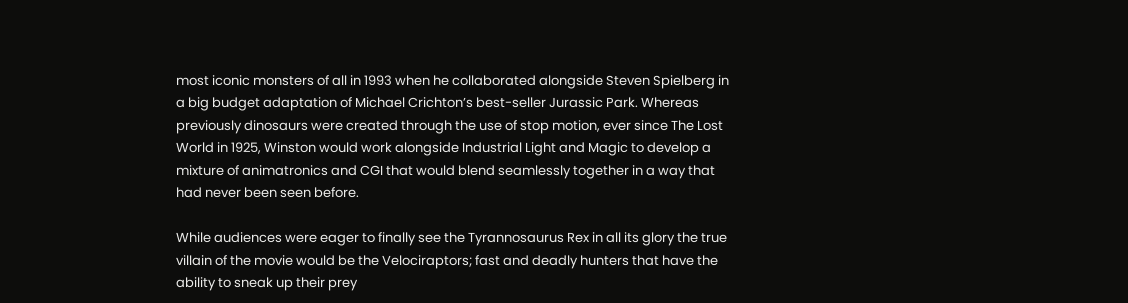most iconic monsters of all in 1993 when he collaborated alongside Steven Spielberg in a big budget adaptation of Michael Crichton’s best-seller Jurassic Park. Whereas previously dinosaurs were created through the use of stop motion, ever since The Lost World in 1925, Winston would work alongside Industrial Light and Magic to develop a mixture of animatronics and CGI that would blend seamlessly together in a way that had never been seen before.

While audiences were eager to finally see the Tyrannosaurus Rex in all its glory the true villain of the movie would be the Velociraptors; fast and deadly hunters that have the ability to sneak up their prey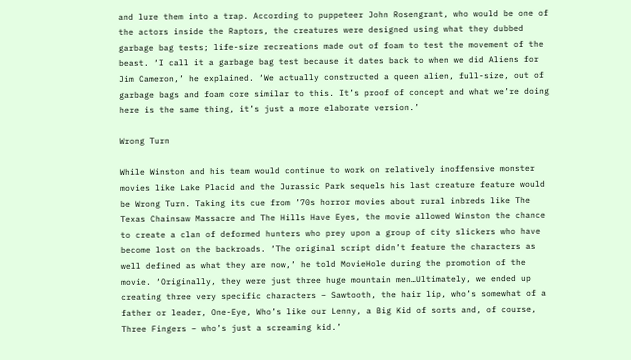and lure them into a trap. According to puppeteer John Rosengrant, who would be one of the actors inside the Raptors, the creatures were designed using what they dubbed garbage bag tests; life-size recreations made out of foam to test the movement of the beast. ‘I call it a garbage bag test because it dates back to when we did Aliens for Jim Cameron,’ he explained. ‘We actually constructed a queen alien, full-size, out of garbage bags and foam core similar to this. It’s proof of concept and what we’re doing here is the same thing, it’s just a more elaborate version.’

Wrong Turn

While Winston and his team would continue to work on relatively inoffensive monster movies like Lake Placid and the Jurassic Park sequels his last creature feature would be Wrong Turn. Taking its cue from ’70s horror movies about rural inbreds like The Texas Chainsaw Massacre and The Hills Have Eyes, the movie allowed Winston the chance to create a clan of deformed hunters who prey upon a group of city slickers who have become lost on the backroads. ‘The original script didn’t feature the characters as well defined as what they are now,’ he told MovieHole during the promotion of the movie. ‘Originally, they were just three huge mountain men…Ultimately, we ended up creating three very specific characters – Sawtooth, the hair lip, who’s somewhat of a father or leader, One-Eye, Who’s like our Lenny, a Big Kid of sorts and, of course, Three Fingers – who’s just a screaming kid.’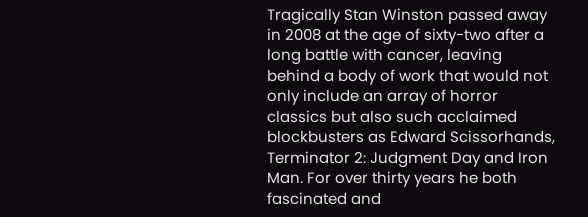Tragically Stan Winston passed away in 2008 at the age of sixty-two after a long battle with cancer, leaving behind a body of work that would not only include an array of horror classics but also such acclaimed blockbusters as Edward Scissorhands, Terminator 2: Judgment Day and Iron Man. For over thirty years he both fascinated and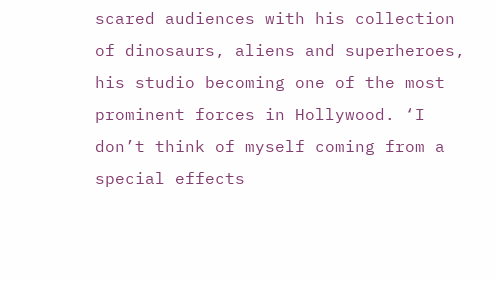scared audiences with his collection of dinosaurs, aliens and superheroes, his studio becoming one of the most prominent forces in Hollywood. ‘I don’t think of myself coming from a special effects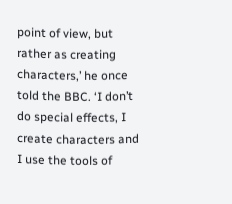point of view, but rather as creating characters,’ he once told the BBC. ‘I don’t do special effects, I create characters and I use the tools of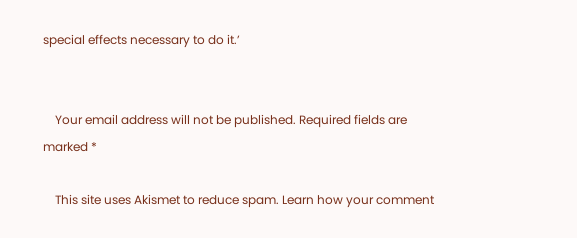special effects necessary to do it.’


    Your email address will not be published. Required fields are marked *

    This site uses Akismet to reduce spam. Learn how your comment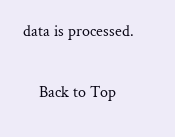data is processed.

    Back to Top